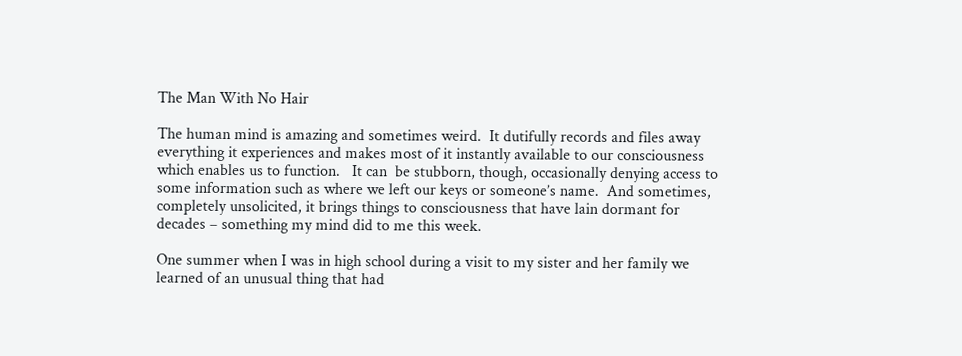The Man With No Hair

The human mind is amazing and sometimes weird.  It dutifully records and files away everything it experiences and makes most of it instantly available to our consciousness which enables us to function.   It can  be stubborn, though, occasionally denying access to some information such as where we left our keys or someone’s name.  And sometimes, completely unsolicited, it brings things to consciousness that have lain dormant for decades – something my mind did to me this week.

One summer when I was in high school during a visit to my sister and her family we learned of an unusual thing that had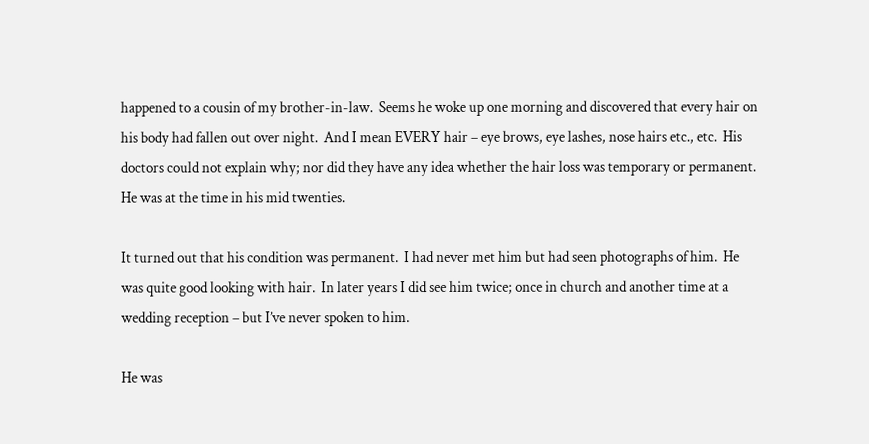happened to a cousin of my brother-in-law.  Seems he woke up one morning and discovered that every hair on his body had fallen out over night.  And I mean EVERY hair – eye brows, eye lashes, nose hairs etc., etc.  His doctors could not explain why; nor did they have any idea whether the hair loss was temporary or permanent.   He was at the time in his mid twenties.

It turned out that his condition was permanent.  I had never met him but had seen photographs of him.  He was quite good looking with hair.  In later years I did see him twice; once in church and another time at a wedding reception – but I’ve never spoken to him.

He was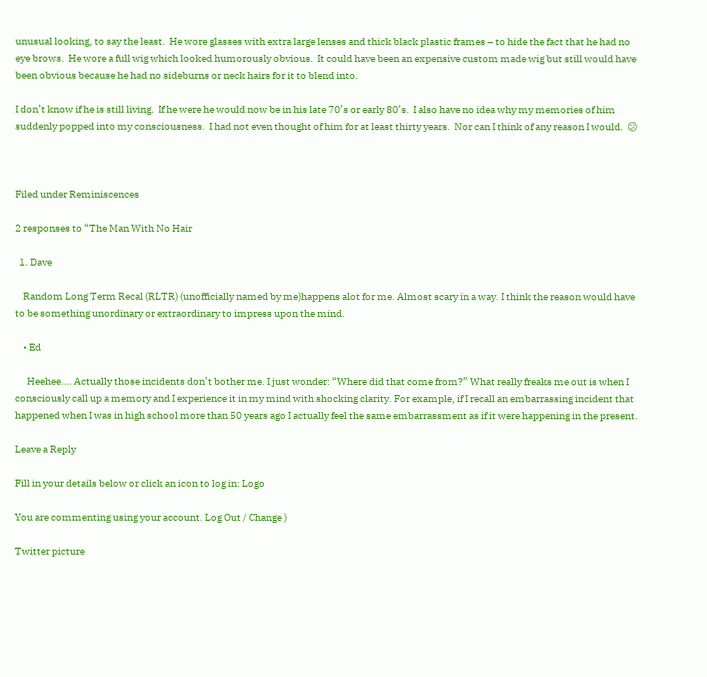unusual looking, to say the least.  He wore glasses with extra large lenses and thick black plastic frames – to hide the fact that he had no eye brows.  He wore a full wig which looked humorously obvious.  It could have been an expensive custom made wig but still would have been obvious because he had no sideburns or neck hairs for it to blend into.

I don’t know if he is still living.  If he were he would now be in his late 70’s or early 80’s.  I also have no idea why my memories of him suddenly popped into my consciousness.  I had not even thought of him for at least thirty years.  Nor can I think of any reason I would.  😕



Filed under Reminiscences

2 responses to “The Man With No Hair

  1. Dave

    Random Long Term Recal (RLTR) (unofficially named by me)happens alot for me. Almost scary in a way. I think the reason would have to be something unordinary or extraordinary to impress upon the mind.

    • Ed

      Heehee…. Actually those incidents don’t bother me. I just wonder: “Where did that come from?” What really freaks me out is when I consciously call up a memory and I experience it in my mind with shocking clarity. For example, if I recall an embarrassing incident that happened when I was in high school more than 50 years ago I actually feel the same embarrassment as if it were happening in the present.

Leave a Reply

Fill in your details below or click an icon to log in: Logo

You are commenting using your account. Log Out / Change )

Twitter picture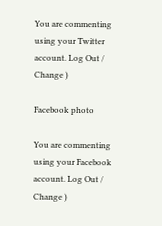You are commenting using your Twitter account. Log Out / Change )

Facebook photo

You are commenting using your Facebook account. Log Out / Change )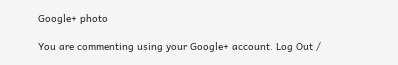Google+ photo

You are commenting using your Google+ account. Log Out /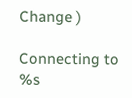Change )

Connecting to %s